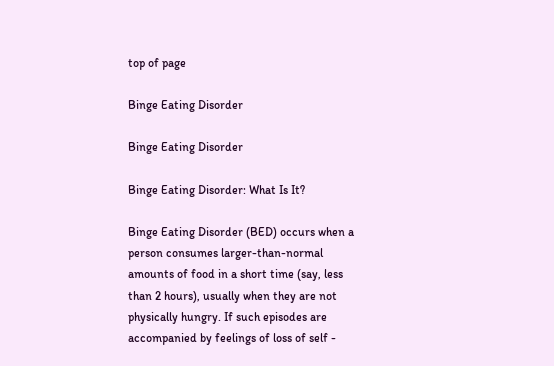top of page

Binge Eating Disorder

Binge Eating Disorder

Binge Eating Disorder: What Is It?

Binge Eating Disorder (BED) occurs when a person consumes larger-than-normal amounts of food in a short time (say, less than 2 hours), usually when they are not physically hungry. If such episodes are accompanied by feelings of loss of self -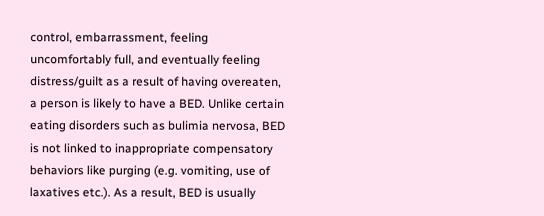control, embarrassment, feeling uncomfortably full, and eventually feeling distress/guilt as a result of having overeaten, a person is likely to have a BED. Unlike certain eating disorders such as bulimia nervosa, BED is not linked to inappropriate compensatory behaviors like purging (e.g. vomiting, use of laxatives etc.). As a result, BED is usually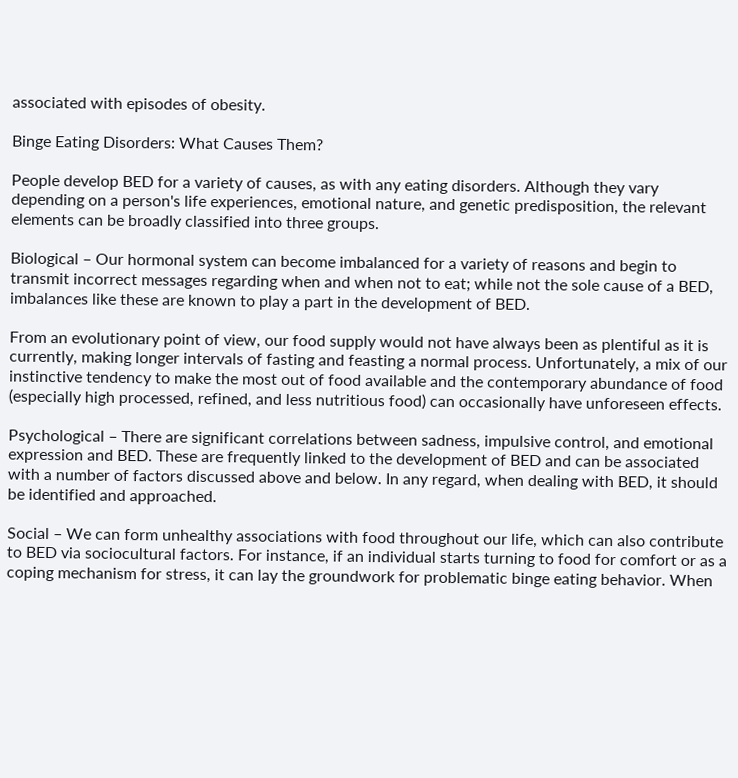associated with episodes of obesity.

Binge Eating Disorders: What Causes Them?

People develop BED for a variety of causes, as with any eating disorders. Although they vary depending on a person's life experiences, emotional nature, and genetic predisposition, the relevant elements can be broadly classified into three groups.

Biological – Our hormonal system can become imbalanced for a variety of reasons and begin to transmit incorrect messages regarding when and when not to eat; while not the sole cause of a BED, imbalances like these are known to play a part in the development of BED.

From an evolutionary point of view, our food supply would not have always been as plentiful as it is currently, making longer intervals of fasting and feasting a normal process. Unfortunately, a mix of our instinctive tendency to make the most out of food available and the contemporary abundance of food (especially high processed, refined, and less nutritious food) can occasionally have unforeseen effects.

Psychological – There are significant correlations between sadness, impulsive control, and emotional expression and BED. These are frequently linked to the development of BED and can be associated with a number of factors discussed above and below. In any regard, when dealing with BED, it should be identified and approached.

Social – We can form unhealthy associations with food throughout our life, which can also contribute to BED via sociocultural factors. For instance, if an individual starts turning to food for comfort or as a coping mechanism for stress, it can lay the groundwork for problematic binge eating behavior. When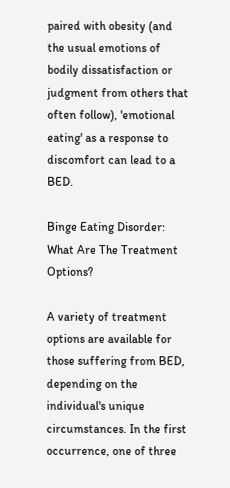paired with obesity (and the usual emotions of bodily dissatisfaction or judgment from others that often follow), 'emotional eating' as a response to discomfort can lead to a BED.

Binge Eating Disorder: What Are The Treatment Options?

A variety of treatment options are available for those suffering from BED, depending on the individual's unique circumstances. In the first occurrence, one of three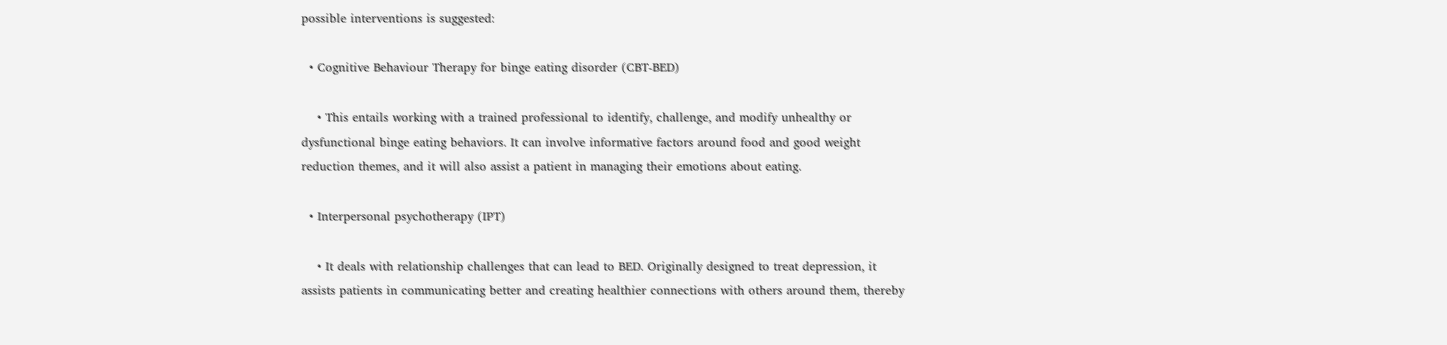possible interventions is suggested:

  • Cognitive Behaviour Therapy for binge eating disorder (CBT-BED)

    • This entails working with a trained professional to identify, challenge, and modify unhealthy or dysfunctional binge eating behaviors. It can involve informative factors around food and good weight reduction themes, and it will also assist a patient in managing their emotions about eating.

  • Interpersonal psychotherapy (IPT)

    • It deals with relationship challenges that can lead to BED. Originally designed to treat depression, it assists patients in communicating better and creating healthier connections with others around them, thereby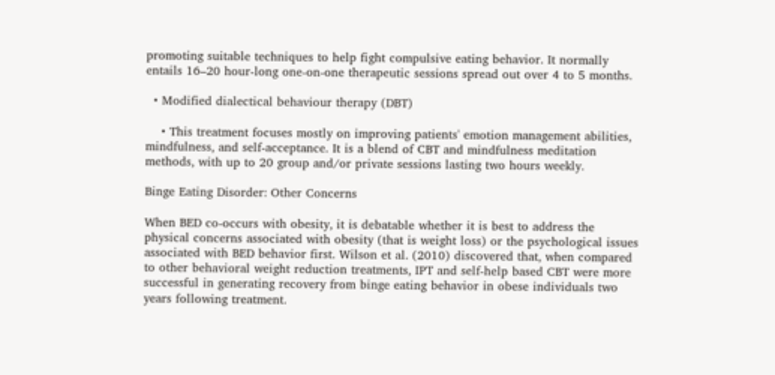promoting suitable techniques to help fight compulsive eating behavior. It normally entails 16–20 hour-long one-on-one therapeutic sessions spread out over 4 to 5 months.

  • Modified dialectical behaviour therapy (DBT)

    • This treatment focuses mostly on improving patients' emotion management abilities, mindfulness, and self-acceptance. It is a blend of CBT and mindfulness meditation methods, with up to 20 group and/or private sessions lasting two hours weekly.

Binge Eating Disorder: Other Concerns

When BED co-occurs with obesity, it is debatable whether it is best to address the physical concerns associated with obesity (that is weight loss) or the psychological issues associated with BED behavior first. Wilson et al. (2010) discovered that, when compared to other behavioral weight reduction treatments, IPT and self-help based CBT were more successful in generating recovery from binge eating behavior in obese individuals two years following treatment.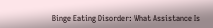Binge Eating Disorder: What Assistance Is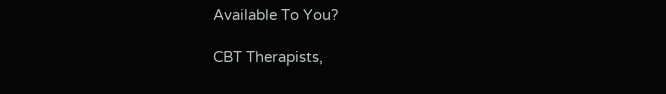Available To You?

CBT Therapists,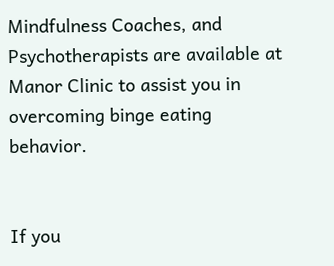Mindfulness Coaches, and Psychotherapists are available at Manor Clinic to assist you in overcoming binge eating behavior.


If you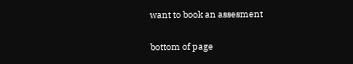want to book an assesment

bottom of page